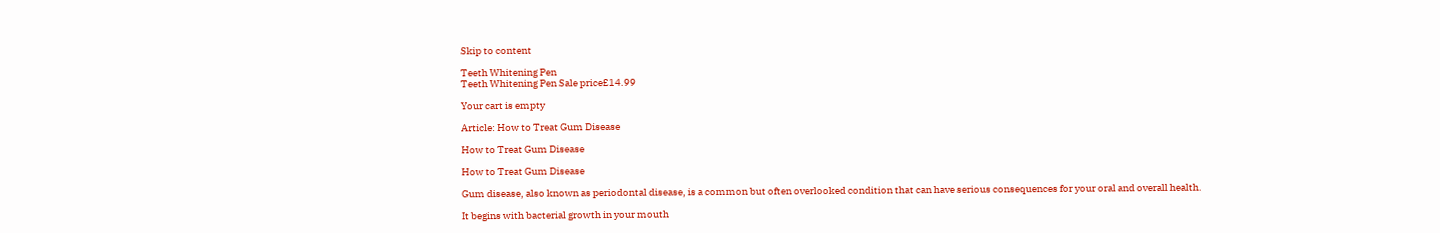Skip to content

Teeth Whitening Pen
Teeth Whitening Pen Sale price£14.99

Your cart is empty

Article: How to Treat Gum Disease

How to Treat Gum Disease

How to Treat Gum Disease

Gum disease, also known as periodontal disease, is a common but often overlooked condition that can have serious consequences for your oral and overall health.

It begins with bacterial growth in your mouth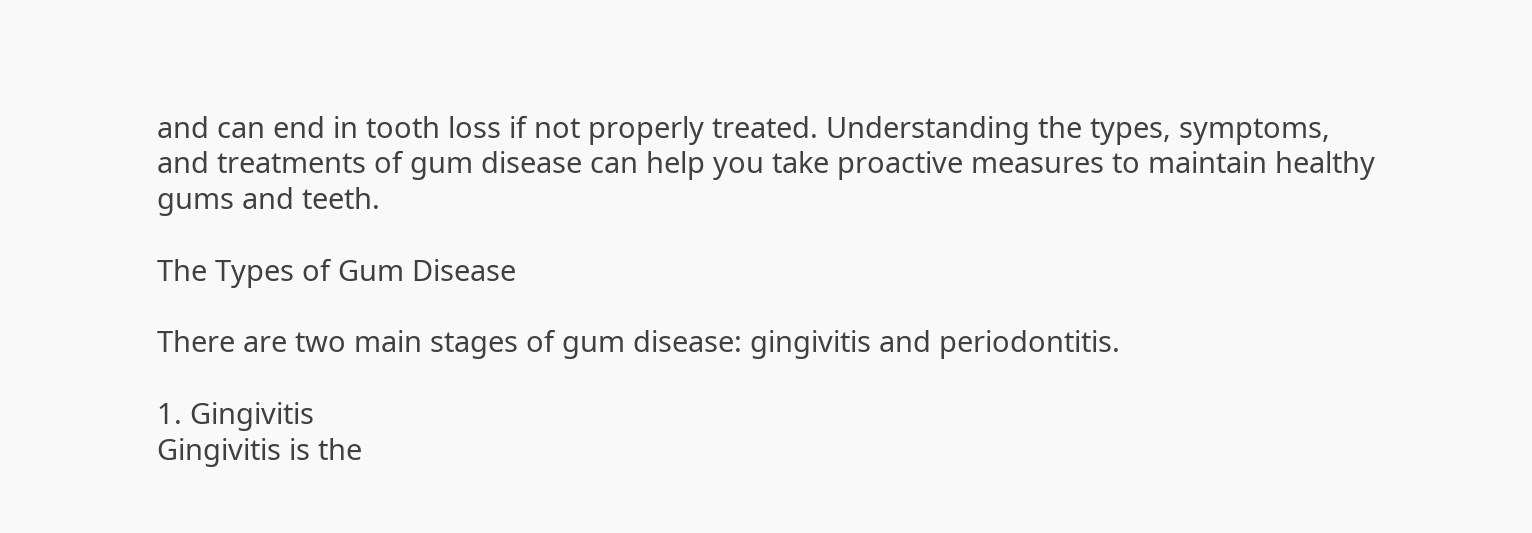and can end in tooth loss if not properly treated. Understanding the types, symptoms, and treatments of gum disease can help you take proactive measures to maintain healthy gums and teeth.

The Types of Gum Disease

There are two main stages of gum disease: gingivitis and periodontitis.

1. Gingivitis
Gingivitis is the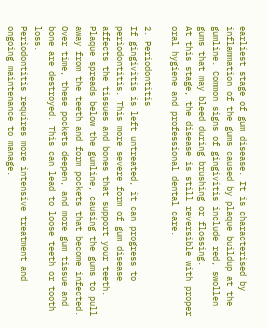earliest stage of gum disease. It is characterised by inflammation of the gums caused by plaque buildup at the gumline. Common signs of gingivitis include red, swollen gums that may bleed during brushing or flossing.
At this stage, the disease is still reversible with proper oral hygiene and professional dental care.

2. Periodontitis
If gingivitis is left untreated, it can progress to periodontitis. This more severe form of gum disease affects the tissues and bones that support your teeth. Plaque spreads below the gumline, causing the gums to pull away from the teeth and form pockets that become infected. Over time, these pockets deepen, and more gum tissue and bone are destroyed. This can lead to loose teeth or tooth loss.
Periodontitis requires more intensive treatment and ongoing maintenance to manage.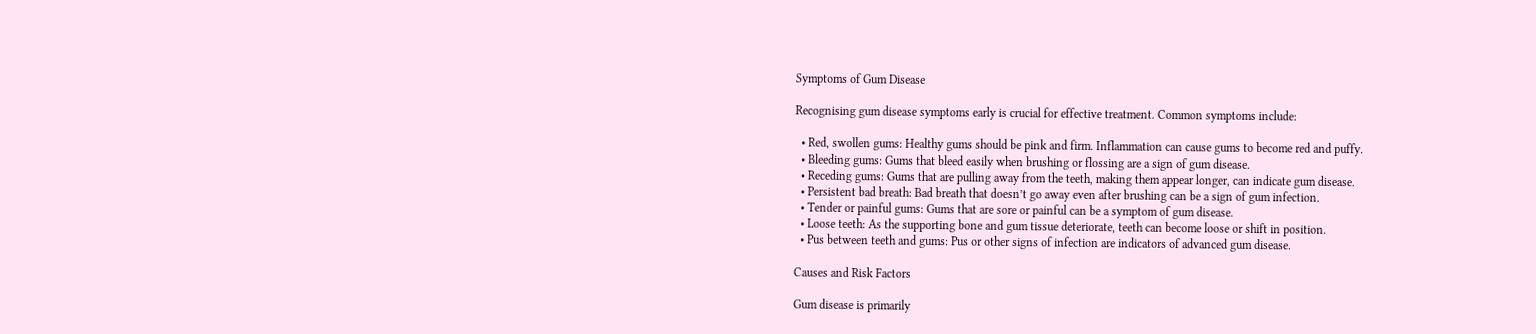Symptoms of Gum Disease

Recognising gum disease symptoms early is crucial for effective treatment. Common symptoms include:

  • Red, swollen gums: Healthy gums should be pink and firm. Inflammation can cause gums to become red and puffy.
  • Bleeding gums: Gums that bleed easily when brushing or flossing are a sign of gum disease.
  • Receding gums: Gums that are pulling away from the teeth, making them appear longer, can indicate gum disease.
  • Persistent bad breath: Bad breath that doesn’t go away even after brushing can be a sign of gum infection.
  • Tender or painful gums: Gums that are sore or painful can be a symptom of gum disease.
  • Loose teeth: As the supporting bone and gum tissue deteriorate, teeth can become loose or shift in position.
  • Pus between teeth and gums: Pus or other signs of infection are indicators of advanced gum disease.

Causes and Risk Factors

Gum disease is primarily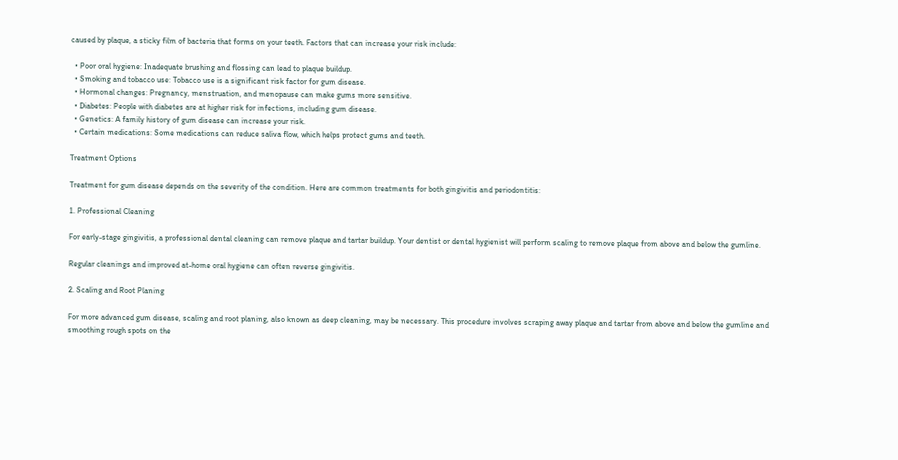caused by plaque, a sticky film of bacteria that forms on your teeth. Factors that can increase your risk include:

  • Poor oral hygiene: Inadequate brushing and flossing can lead to plaque buildup.
  • Smoking and tobacco use: Tobacco use is a significant risk factor for gum disease.
  • Hormonal changes: Pregnancy, menstruation, and menopause can make gums more sensitive.
  • Diabetes: People with diabetes are at higher risk for infections, including gum disease.
  • Genetics: A family history of gum disease can increase your risk.
  • Certain medications: Some medications can reduce saliva flow, which helps protect gums and teeth.

Treatment Options

Treatment for gum disease depends on the severity of the condition. Here are common treatments for both gingivitis and periodontitis:

1. Professional Cleaning

For early-stage gingivitis, a professional dental cleaning can remove plaque and tartar buildup. Your dentist or dental hygienist will perform scaling to remove plaque from above and below the gumline.

Regular cleanings and improved at-home oral hygiene can often reverse gingivitis.

2. Scaling and Root Planing

For more advanced gum disease, scaling and root planing, also known as deep cleaning, may be necessary. This procedure involves scraping away plaque and tartar from above and below the gumline and smoothing rough spots on the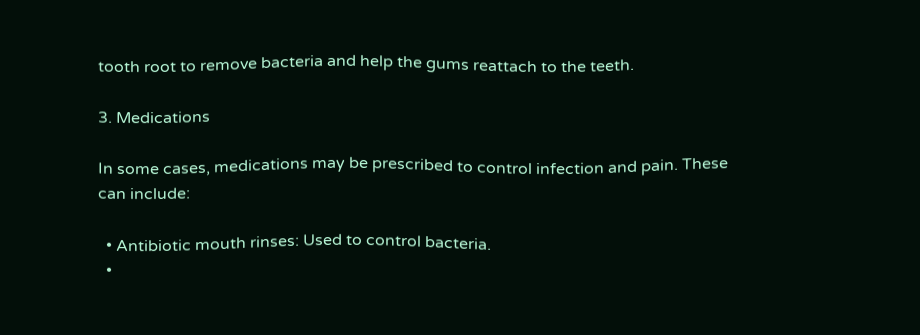tooth root to remove bacteria and help the gums reattach to the teeth.

3. Medications

In some cases, medications may be prescribed to control infection and pain. These can include:

  • Antibiotic mouth rinses: Used to control bacteria.
  •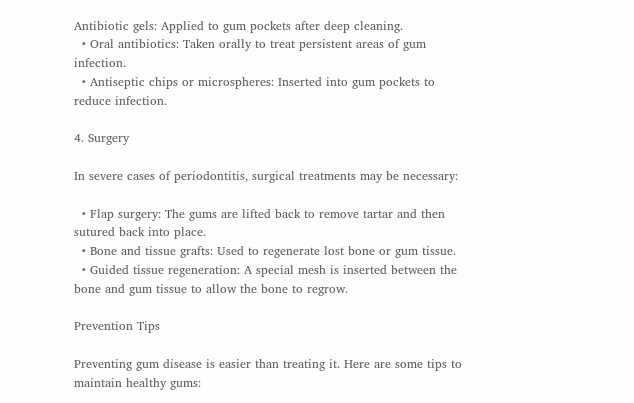Antibiotic gels: Applied to gum pockets after deep cleaning.
  • Oral antibiotics: Taken orally to treat persistent areas of gum infection.
  • Antiseptic chips or microspheres: Inserted into gum pockets to reduce infection.

4. Surgery

In severe cases of periodontitis, surgical treatments may be necessary:

  • Flap surgery: The gums are lifted back to remove tartar and then sutured back into place.
  • Bone and tissue grafts: Used to regenerate lost bone or gum tissue.
  • Guided tissue regeneration: A special mesh is inserted between the bone and gum tissue to allow the bone to regrow.

Prevention Tips

Preventing gum disease is easier than treating it. Here are some tips to maintain healthy gums: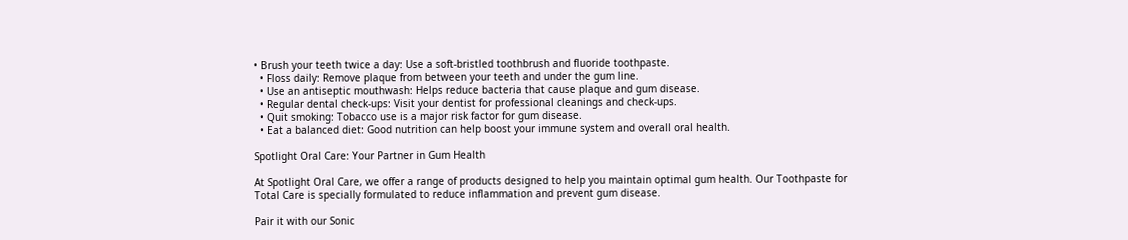• Brush your teeth twice a day: Use a soft-bristled toothbrush and fluoride toothpaste.
  • Floss daily: Remove plaque from between your teeth and under the gum line.
  • Use an antiseptic mouthwash: Helps reduce bacteria that cause plaque and gum disease.
  • Regular dental check-ups: Visit your dentist for professional cleanings and check-ups.
  • Quit smoking: Tobacco use is a major risk factor for gum disease.
  • Eat a balanced diet: Good nutrition can help boost your immune system and overall oral health.

Spotlight Oral Care: Your Partner in Gum Health

At Spotlight Oral Care, we offer a range of products designed to help you maintain optimal gum health. Our Toothpaste for Total Care is specially formulated to reduce inflammation and prevent gum disease.

Pair it with our Sonic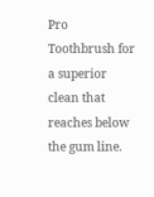Pro Toothbrush for a superior clean that reaches below the gum line.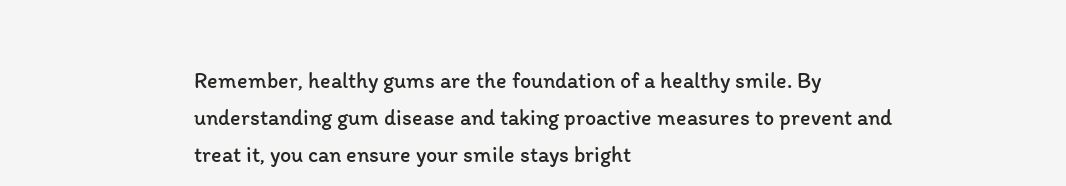Remember, healthy gums are the foundation of a healthy smile. By understanding gum disease and taking proactive measures to prevent and treat it, you can ensure your smile stays bright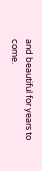and beautiful for years to come.